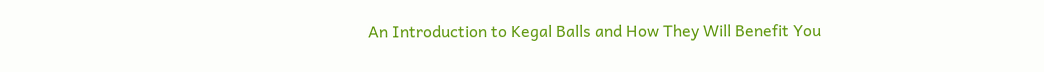An Introduction to Kegal Balls and How They Will Benefit You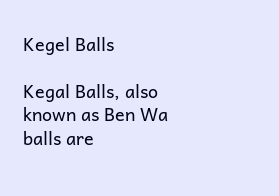Kegel Balls

Kegal Balls, also known as Ben Wa balls are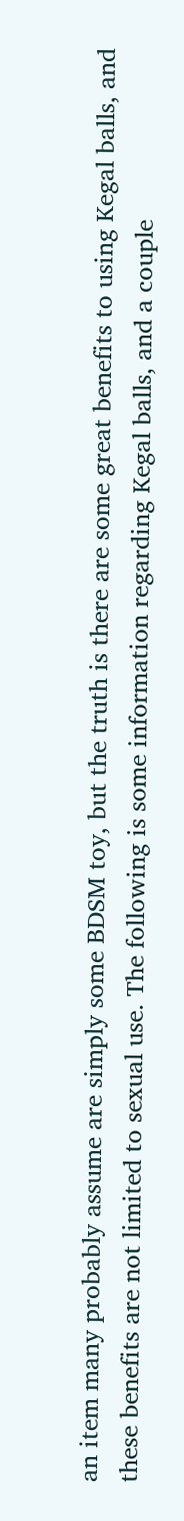an item many probably assume are simply some BDSM toy, but the truth is there are some great benefits to using Kegal balls, and these benefits are not limited to sexual use. The following is some information regarding Kegal balls, and a couple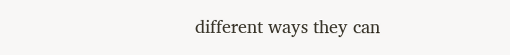different ways they can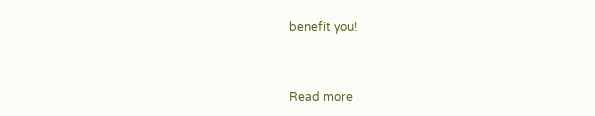benefit you!


Read more